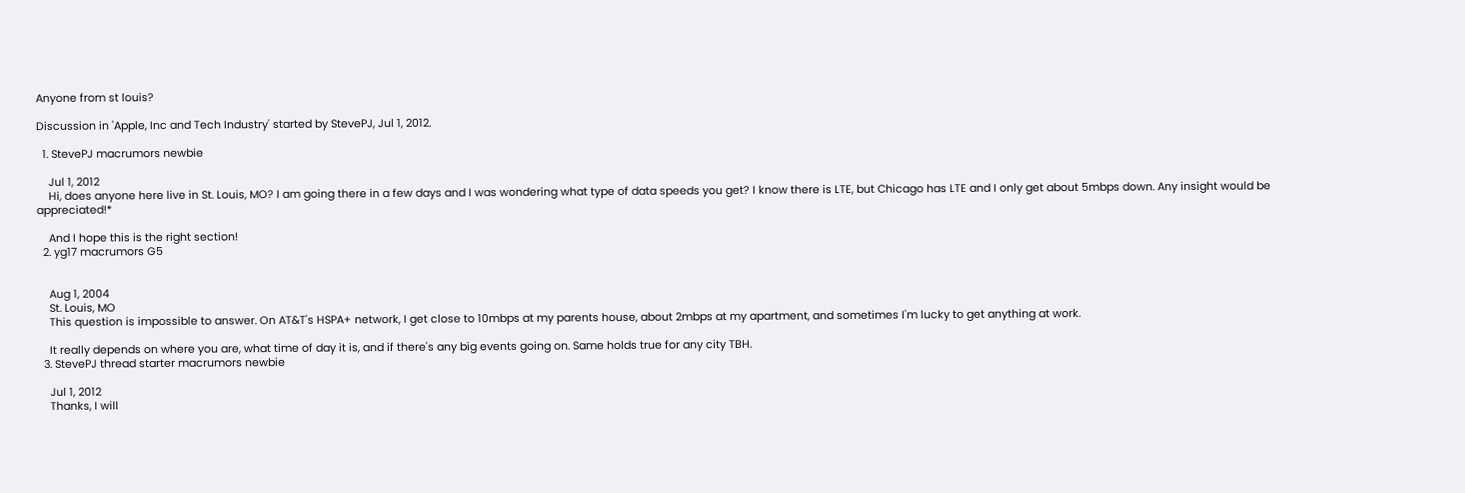Anyone from st louis?

Discussion in 'Apple, Inc and Tech Industry' started by StevePJ, Jul 1, 2012.

  1. StevePJ macrumors newbie

    Jul 1, 2012
    Hi, does anyone here live in St. Louis, MO? I am going there in a few days and I was wondering what type of data speeds you get? I know there is LTE, but Chicago has LTE and I only get about 5mbps down. Any insight would be appreciated!*

    And I hope this is the right section!
  2. yg17 macrumors G5


    Aug 1, 2004
    St. Louis, MO
    This question is impossible to answer. On AT&T's HSPA+ network, I get close to 10mbps at my parents house, about 2mbps at my apartment, and sometimes I'm lucky to get anything at work.

    It really depends on where you are, what time of day it is, and if there's any big events going on. Same holds true for any city TBH.
  3. StevePJ thread starter macrumors newbie

    Jul 1, 2012
    Thanks, I will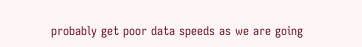probably get poor data speeds as we are going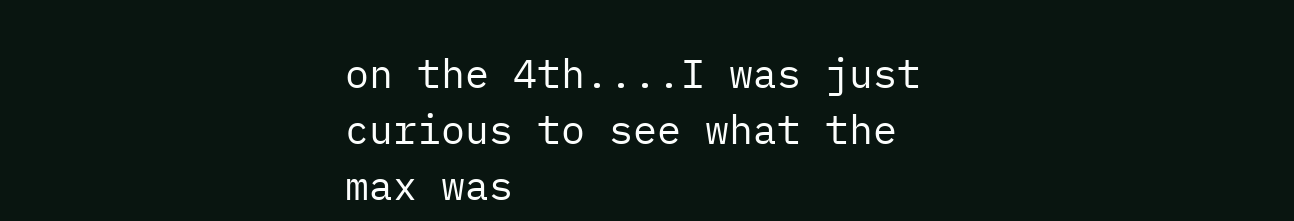on the 4th....I was just curious to see what the max was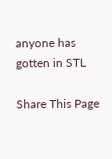anyone has gotten in STL

Share This Page